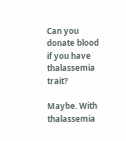Can you donate blood if you have thalassemia trait?

Maybe. With thalassemia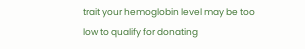trait your hemoglobin level may be too low to qualify for donating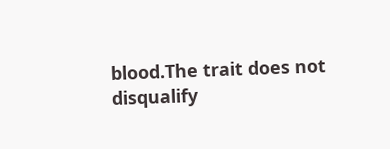blood.The trait does not disqualify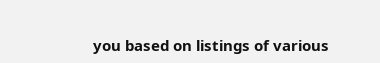you based on listings of various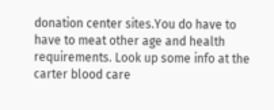donation center sites.You do have to have to meat other age and health requirements. Look up some info at the carter blood care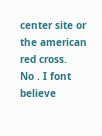center site or the american red cross.
No . I font believe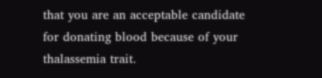that you are an acceptable candidate for donating blood because of your thalassemia trait.